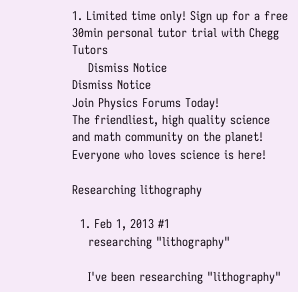1. Limited time only! Sign up for a free 30min personal tutor trial with Chegg Tutors
    Dismiss Notice
Dismiss Notice
Join Physics Forums Today!
The friendliest, high quality science and math community on the planet! Everyone who loves science is here!

Researching lithography

  1. Feb 1, 2013 #1
    researching "lithography"

    I've been researching "lithography"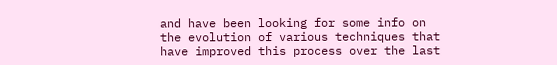and have been looking for some info on the evolution of various techniques that have improved this process over the last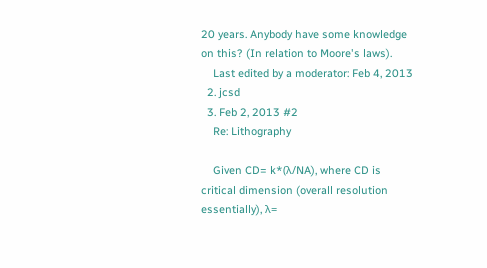20 years. Anybody have some knowledge on this? (In relation to Moore's laws).
    Last edited by a moderator: Feb 4, 2013
  2. jcsd
  3. Feb 2, 2013 #2
    Re: Lithography

    Given CD= k*(λ/NA), where CD is critical dimension (overall resolution essentially), λ=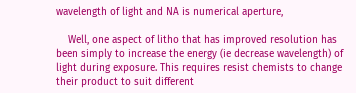wavelength of light and NA is numerical aperture,

    Well, one aspect of litho that has improved resolution has been simply to increase the energy (ie decrease wavelength) of light during exposure. This requires resist chemists to change their product to suit different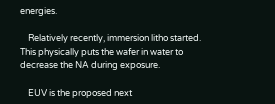energies.

    Relatively recently, immersion litho started. This physically puts the wafer in water to decrease the NA during exposure.

    EUV is the proposed next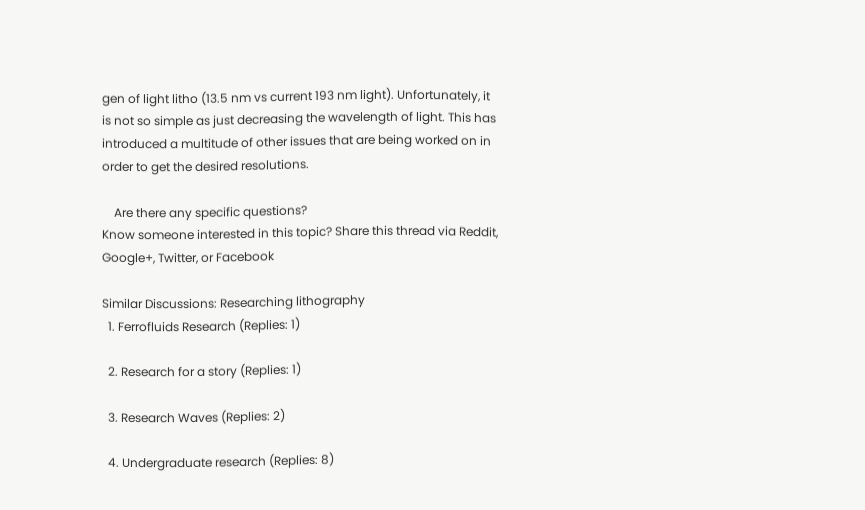gen of light litho (13.5 nm vs current 193 nm light). Unfortunately, it is not so simple as just decreasing the wavelength of light. This has introduced a multitude of other issues that are being worked on in order to get the desired resolutions.

    Are there any specific questions?
Know someone interested in this topic? Share this thread via Reddit, Google+, Twitter, or Facebook

Similar Discussions: Researching lithography
  1. Ferrofluids Research (Replies: 1)

  2. Research for a story (Replies: 1)

  3. Research Waves (Replies: 2)

  4. Undergraduate research (Replies: 8)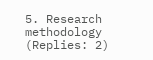5. Research methodology (Replies: 2)